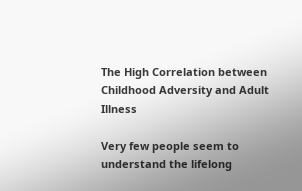The High Correlation between Childhood Adversity and Adult Illness

Very few people seem to understand the lifelong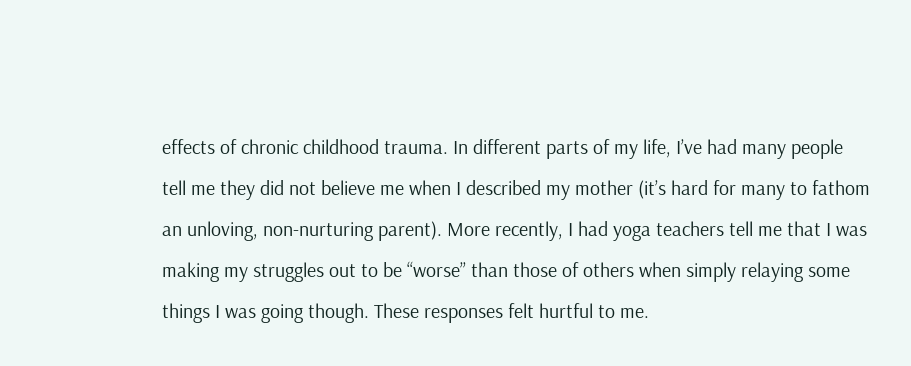effects of chronic childhood trauma. In different parts of my life, I’ve had many people tell me they did not believe me when I described my mother (it’s hard for many to fathom an unloving, non-nurturing parent). More recently, I had yoga teachers tell me that I was making my struggles out to be “worse” than those of others when simply relaying some things I was going though. These responses felt hurtful to me.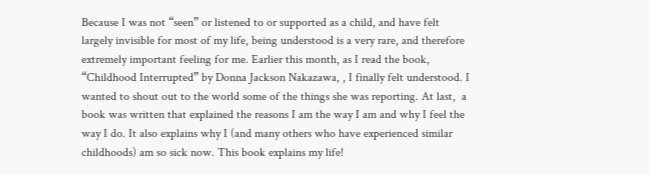Because I was not “seen” or listened to or supported as a child, and have felt largely invisible for most of my life, being understood is a very rare, and therefore extremely important feeling for me. Earlier this month, as I read the book, “Childhood Interrupted” by Donna Jackson Nakazawa, , I finally felt understood. I wanted to shout out to the world some of the things she was reporting. At last,  a book was written that explained the reasons I am the way I am and why I feel the way I do. It also explains why I (and many others who have experienced similar childhoods) am so sick now. This book explains my life!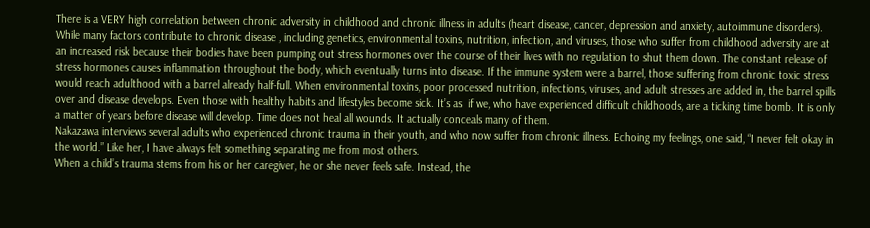There is a VERY high correlation between chronic adversity in childhood and chronic illness in adults (heart disease, cancer, depression and anxiety, autoimmune disorders). While many factors contribute to chronic disease , including genetics, environmental toxins, nutrition, infection, and viruses, those who suffer from childhood adversity are at an increased risk because their bodies have been pumping out stress hormones over the course of their lives with no regulation to shut them down. The constant release of stress hormones causes inflammation throughout the body, which eventually turns into disease. If the immune system were a barrel, those suffering from chronic toxic stress would reach adulthood with a barrel already half-full. When environmental toxins, poor processed nutrition, infections, viruses, and adult stresses are added in, the barrel spills over and disease develops. Even those with healthy habits and lifestyles become sick. It’s as  if we, who have experienced difficult childhoods, are a ticking time bomb. It is only a matter of years before disease will develop. Time does not heal all wounds. It actually conceals many of them.
Nakazawa interviews several adults who experienced chronic trauma in their youth, and who now suffer from chronic illness. Echoing my feelings, one said, “I never felt okay in the world.” Like her, I have always felt something separating me from most others.
When a child’s trauma stems from his or her caregiver, he or she never feels safe. Instead, the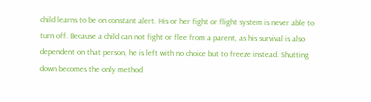child learns to be on constant alert. His or her fight or flight system is never able to turn off. Because a child can not fight or flee from a parent, as his survival is also dependent on that person, he is left with no choice but to freeze instead. Shutting down becomes the only method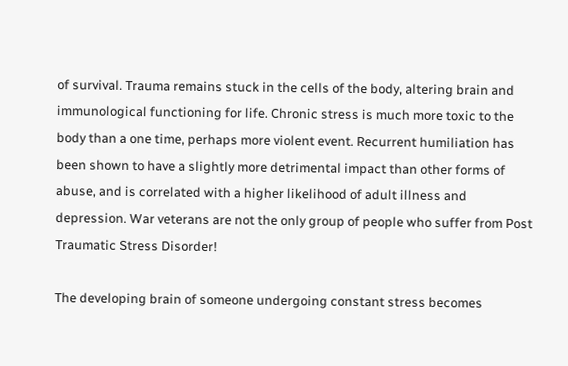of survival. Trauma remains stuck in the cells of the body, altering brain and immunological functioning for life. Chronic stress is much more toxic to the body than a one time, perhaps more violent event. Recurrent humiliation has been shown to have a slightly more detrimental impact than other forms of abuse, and is correlated with a higher likelihood of adult illness and depression. War veterans are not the only group of people who suffer from Post Traumatic Stress Disorder!

The developing brain of someone undergoing constant stress becomes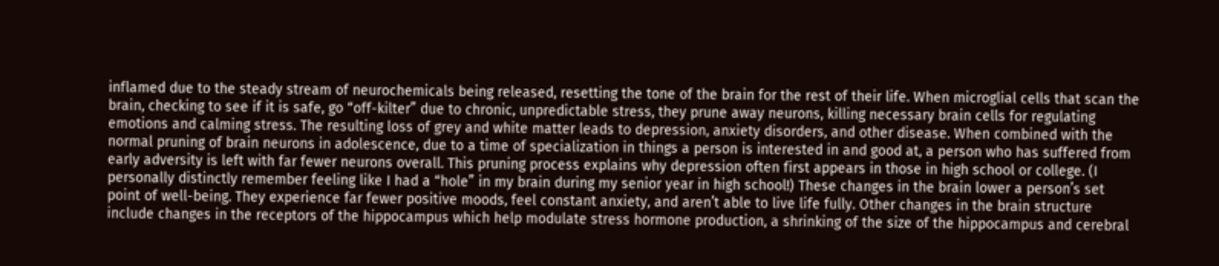inflamed due to the steady stream of neurochemicals being released, resetting the tone of the brain for the rest of their life. When microglial cells that scan the brain, checking to see if it is safe, go “off-kilter” due to chronic, unpredictable stress, they prune away neurons, killing necessary brain cells for regulating emotions and calming stress. The resulting loss of grey and white matter leads to depression, anxiety disorders, and other disease. When combined with the normal pruning of brain neurons in adolescence, due to a time of specialization in things a person is interested in and good at, a person who has suffered from early adversity is left with far fewer neurons overall. This pruning process explains why depression often first appears in those in high school or college. (I personally distinctly remember feeling like I had a “hole” in my brain during my senior year in high school!) These changes in the brain lower a person’s set point of well-being. They experience far fewer positive moods, feel constant anxiety, and aren’t able to live life fully. Other changes in the brain structure include changes in the receptors of the hippocampus which help modulate stress hormone production, a shrinking of the size of the hippocampus and cerebral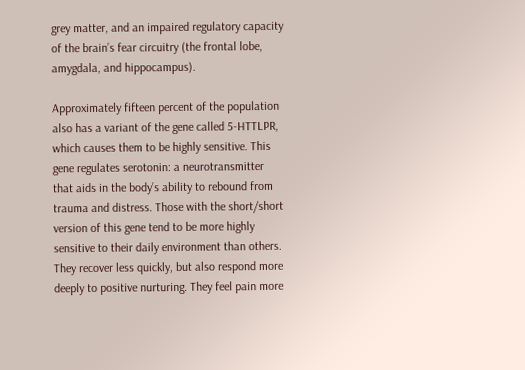grey matter, and an impaired regulatory capacity of the brain’s fear circuitry (the frontal lobe, amygdala, and hippocampus).

Approximately fifteen percent of the population also has a variant of the gene called 5-HTTLPR, which causes them to be highly sensitive. This gene regulates serotonin: a neurotransmitter that aids in the body’s ability to rebound from trauma and distress. Those with the short/short version of this gene tend to be more highly sensitive to their daily environment than others. They recover less quickly, but also respond more deeply to positive nurturing. They feel pain more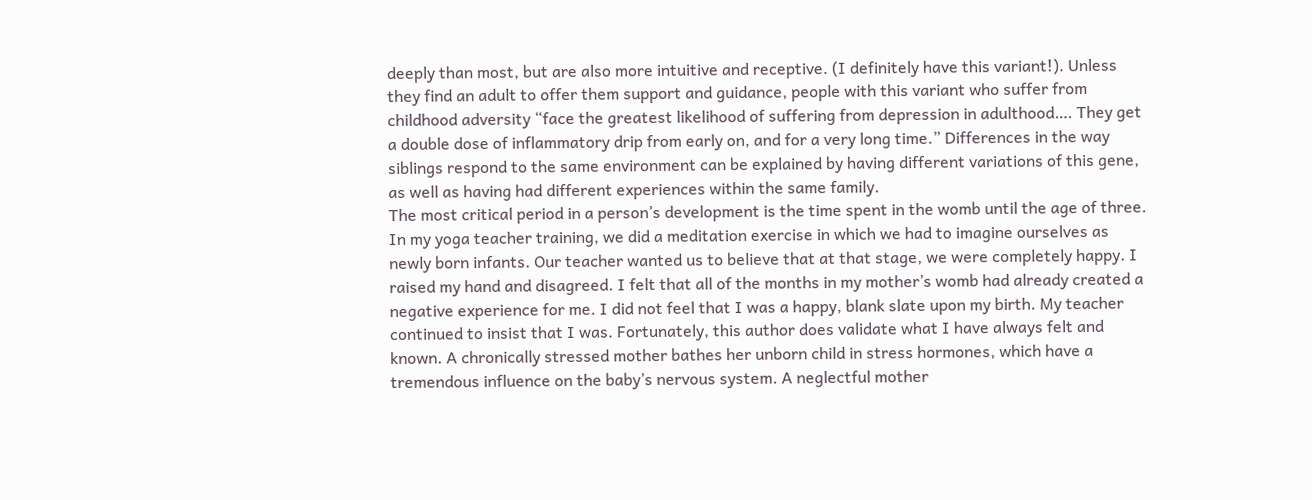deeply than most, but are also more intuitive and receptive. (I definitely have this variant!). Unless they find an adult to offer them support and guidance, people with this variant who suffer from childhood adversity “face the greatest likelihood of suffering from depression in adulthood…. They get a double dose of inflammatory drip from early on, and for a very long time.” Differences in the way siblings respond to the same environment can be explained by having different variations of this gene, as well as having had different experiences within the same family.
The most critical period in a person’s development is the time spent in the womb until the age of three. In my yoga teacher training, we did a meditation exercise in which we had to imagine ourselves as newly born infants. Our teacher wanted us to believe that at that stage, we were completely happy. I raised my hand and disagreed. I felt that all of the months in my mother’s womb had already created a negative experience for me. I did not feel that I was a happy, blank slate upon my birth. My teacher continued to insist that I was. Fortunately, this author does validate what I have always felt and known. A chronically stressed mother bathes her unborn child in stress hormones, which have a tremendous influence on the baby’s nervous system. A neglectful mother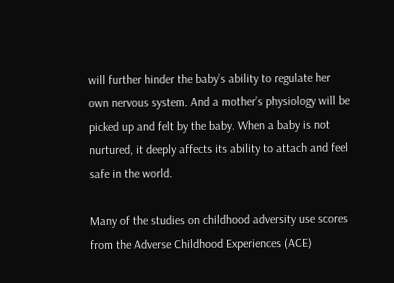will further hinder the baby’s ability to regulate her own nervous system. And a mother’s physiology will be picked up and felt by the baby. When a baby is not nurtured, it deeply affects its ability to attach and feel safe in the world.

Many of the studies on childhood adversity use scores from the Adverse Childhood Experiences (ACE)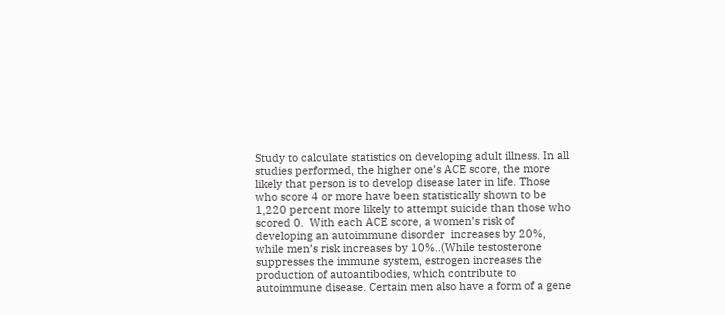Study to calculate statistics on developing adult illness. In all studies performed, the higher one’s ACE score, the more likely that person is to develop disease later in life. Those who score 4 or more have been statistically shown to be 1,220 percent more likely to attempt suicide than those who scored 0.  With each ACE score, a women’s risk of developing an autoimmune disorder  increases by 20%, while men’s risk increases by 10%..(While testosterone suppresses the immune system, estrogen increases the production of autoantibodies, which contribute to autoimmune disease. Certain men also have a form of a gene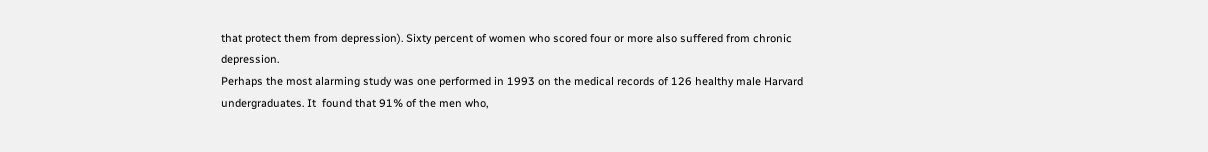that protect them from depression). Sixty percent of women who scored four or more also suffered from chronic depression.
Perhaps the most alarming study was one performed in 1993 on the medical records of 126 healthy male Harvard undergraduates. It  found that 91% of the men who,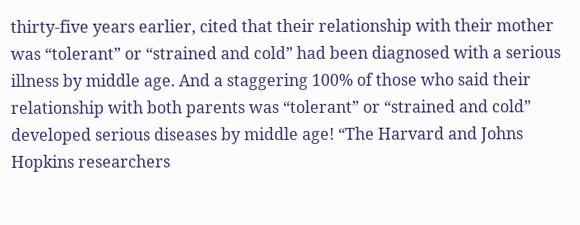thirty-five years earlier, cited that their relationship with their mother was “tolerant” or “strained and cold” had been diagnosed with a serious illness by middle age. And a staggering 100% of those who said their relationship with both parents was “tolerant” or “strained and cold” developed serious diseases by middle age! “The Harvard and Johns Hopkins researchers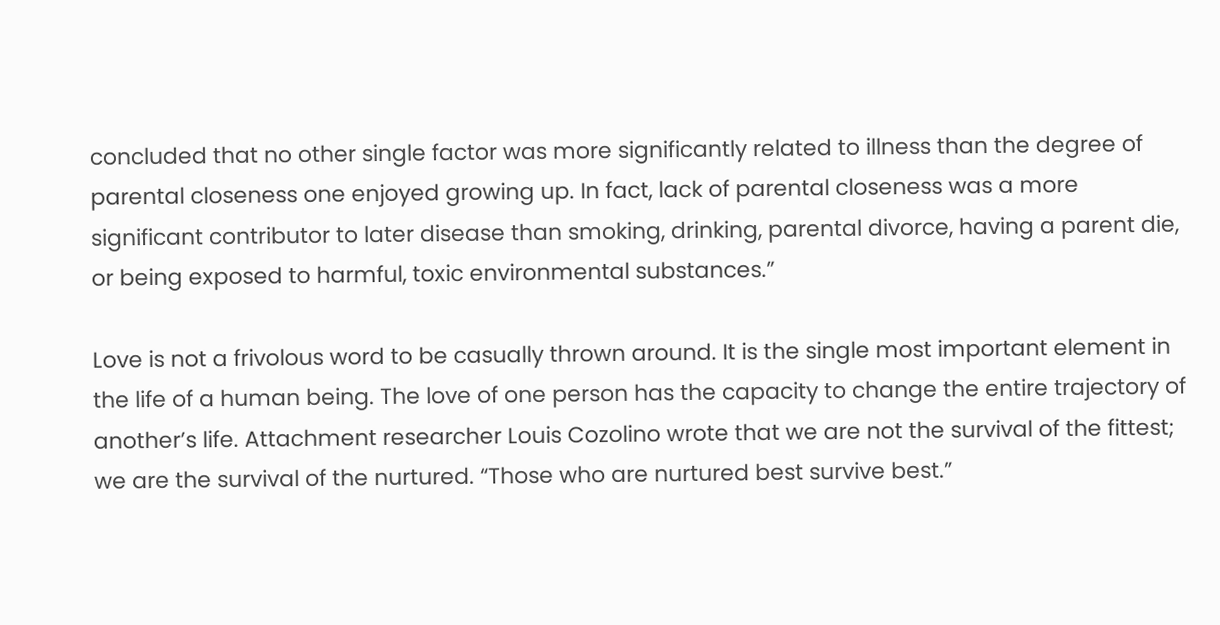concluded that no other single factor was more significantly related to illness than the degree of parental closeness one enjoyed growing up. In fact, lack of parental closeness was a more significant contributor to later disease than smoking, drinking, parental divorce, having a parent die, or being exposed to harmful, toxic environmental substances.”

Love is not a frivolous word to be casually thrown around. It is the single most important element in the life of a human being. The love of one person has the capacity to change the entire trajectory of another’s life. Attachment researcher Louis Cozolino wrote that we are not the survival of the fittest; we are the survival of the nurtured. “Those who are nurtured best survive best.”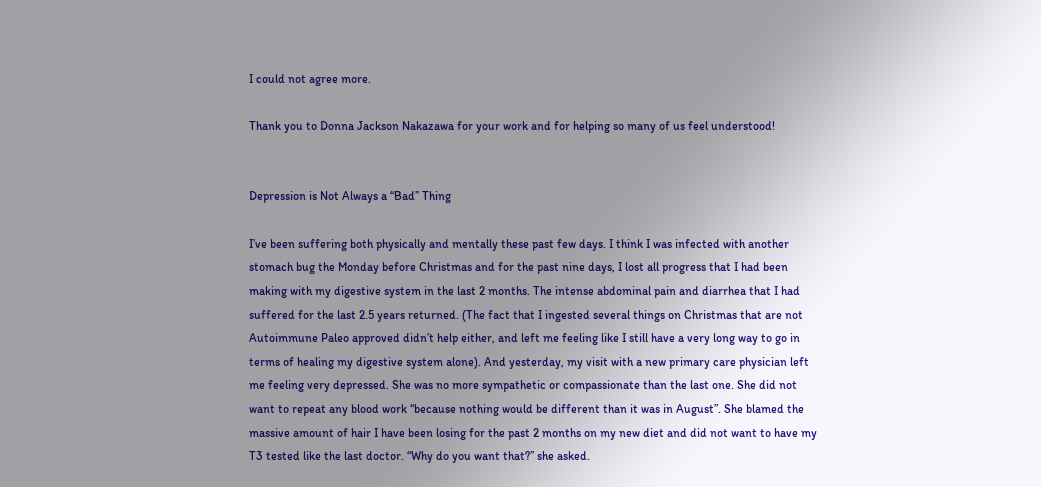I could not agree more.

Thank you to Donna Jackson Nakazawa for your work and for helping so many of us feel understood!


Depression is Not Always a “Bad” Thing

I’ve been suffering both physically and mentally these past few days. I think I was infected with another stomach bug the Monday before Christmas and for the past nine days, I lost all progress that I had been making with my digestive system in the last 2 months. The intense abdominal pain and diarrhea that I had suffered for the last 2.5 years returned. (The fact that I ingested several things on Christmas that are not Autoimmune Paleo approved didn’t help either, and left me feeling like I still have a very long way to go in terms of healing my digestive system alone). And yesterday, my visit with a new primary care physician left me feeling very depressed. She was no more sympathetic or compassionate than the last one. She did not want to repeat any blood work “because nothing would be different than it was in August”. She blamed the massive amount of hair I have been losing for the past 2 months on my new diet and did not want to have my T3 tested like the last doctor. “Why do you want that?” she asked.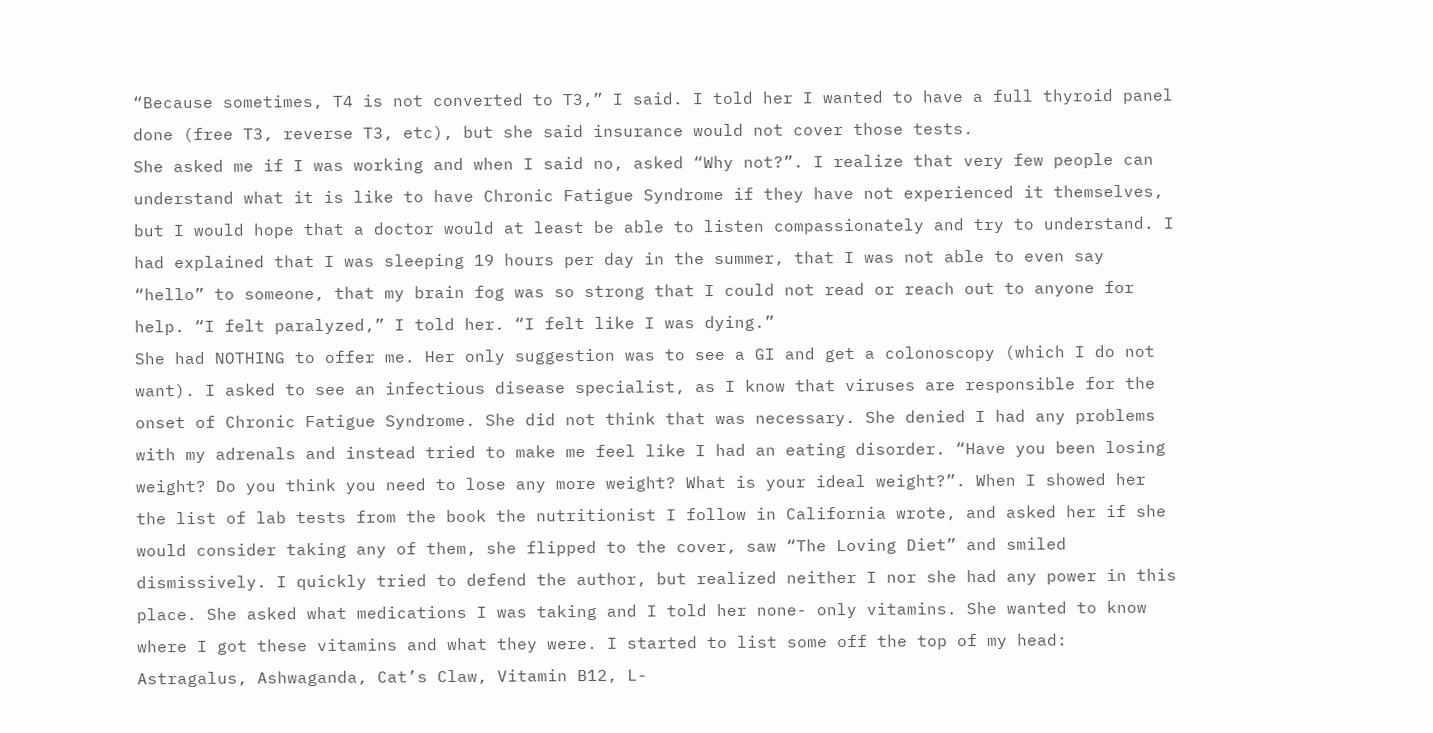“Because sometimes, T4 is not converted to T3,” I said. I told her I wanted to have a full thyroid panel done (free T3, reverse T3, etc), but she said insurance would not cover those tests.
She asked me if I was working and when I said no, asked “Why not?”. I realize that very few people can understand what it is like to have Chronic Fatigue Syndrome if they have not experienced it themselves, but I would hope that a doctor would at least be able to listen compassionately and try to understand. I had explained that I was sleeping 19 hours per day in the summer, that I was not able to even say “hello” to someone, that my brain fog was so strong that I could not read or reach out to anyone for help. “I felt paralyzed,” I told her. “I felt like I was dying.”
She had NOTHING to offer me. Her only suggestion was to see a GI and get a colonoscopy (which I do not want). I asked to see an infectious disease specialist, as I know that viruses are responsible for the onset of Chronic Fatigue Syndrome. She did not think that was necessary. She denied I had any problems with my adrenals and instead tried to make me feel like I had an eating disorder. “Have you been losing weight? Do you think you need to lose any more weight? What is your ideal weight?”. When I showed her the list of lab tests from the book the nutritionist I follow in California wrote, and asked her if she would consider taking any of them, she flipped to the cover, saw “The Loving Diet” and smiled dismissively. I quickly tried to defend the author, but realized neither I nor she had any power in this place. She asked what medications I was taking and I told her none- only vitamins. She wanted to know where I got these vitamins and what they were. I started to list some off the top of my head: Astragalus, Ashwaganda, Cat’s Claw, Vitamin B12, L-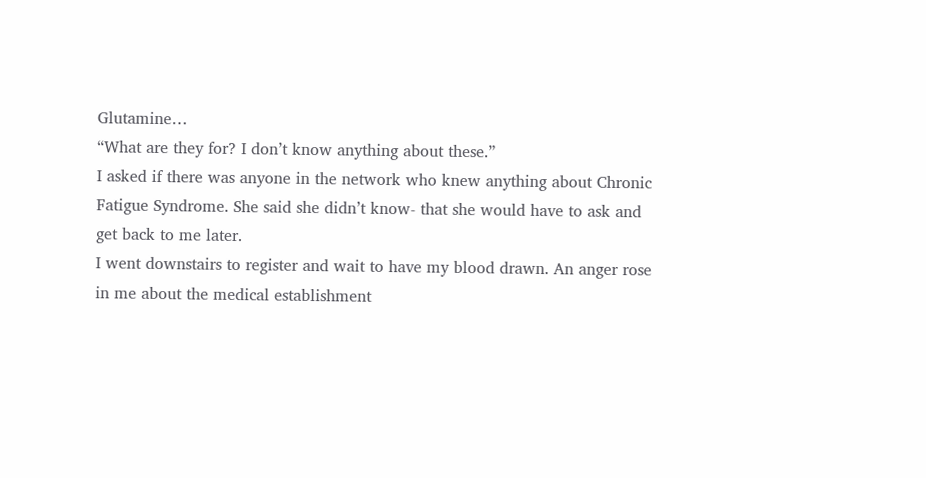Glutamine…
“What are they for? I don’t know anything about these.”
I asked if there was anyone in the network who knew anything about Chronic Fatigue Syndrome. She said she didn’t know- that she would have to ask and get back to me later.
I went downstairs to register and wait to have my blood drawn. An anger rose in me about the medical establishment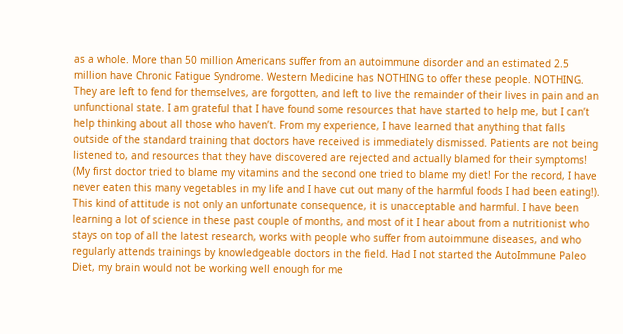as a whole. More than 50 million Americans suffer from an autoimmune disorder and an estimated 2.5 million have Chronic Fatigue Syndrome. Western Medicine has NOTHING to offer these people. NOTHING. They are left to fend for themselves, are forgotten, and left to live the remainder of their lives in pain and an unfunctional state. I am grateful that I have found some resources that have started to help me, but I can’t help thinking about all those who haven’t. From my experience, I have learned that anything that falls outside of the standard training that doctors have received is immediately dismissed. Patients are not being listened to, and resources that they have discovered are rejected and actually blamed for their symptoms! (My first doctor tried to blame my vitamins and the second one tried to blame my diet! For the record, I have never eaten this many vegetables in my life and I have cut out many of the harmful foods I had been eating!). This kind of attitude is not only an unfortunate consequence, it is unacceptable and harmful. I have been learning a lot of science in these past couple of months, and most of it I hear about from a nutritionist who stays on top of all the latest research, works with people who suffer from autoimmune diseases, and who regularly attends trainings by knowledgeable doctors in the field. Had I not started the AutoImmune Paleo Diet, my brain would not be working well enough for me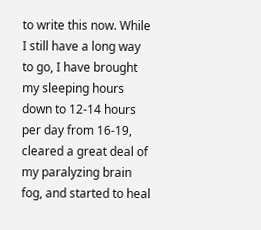to write this now. While I still have a long way to go, I have brought my sleeping hours down to 12-14 hours per day from 16-19, cleared a great deal of my paralyzing brain fog, and started to heal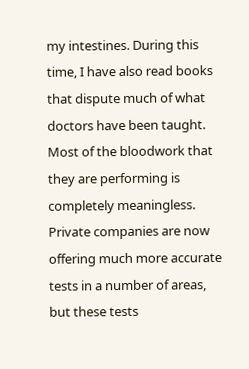my intestines. During this time, I have also read books that dispute much of what doctors have been taught. Most of the bloodwork that they are performing is completely meaningless. Private companies are now offering much more accurate tests in a number of areas, but these tests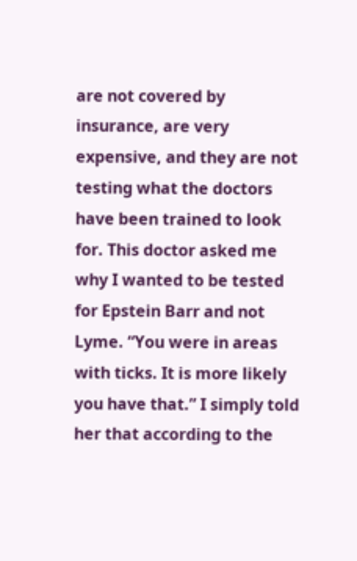are not covered by insurance, are very expensive, and they are not testing what the doctors have been trained to look for. This doctor asked me why I wanted to be tested for Epstein Barr and not Lyme. “You were in areas with ticks. It is more likely you have that.” I simply told her that according to the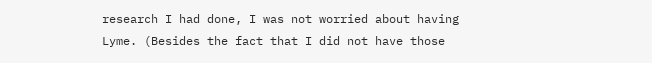research I had done, I was not worried about having Lyme. (Besides the fact that I did not have those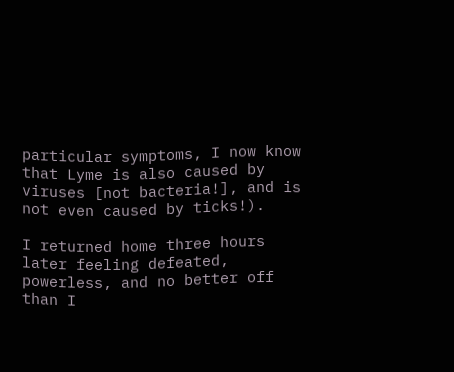particular symptoms, I now know that Lyme is also caused by viruses [not bacteria!], and is not even caused by ticks!).

I returned home three hours later feeling defeated, powerless, and no better off than I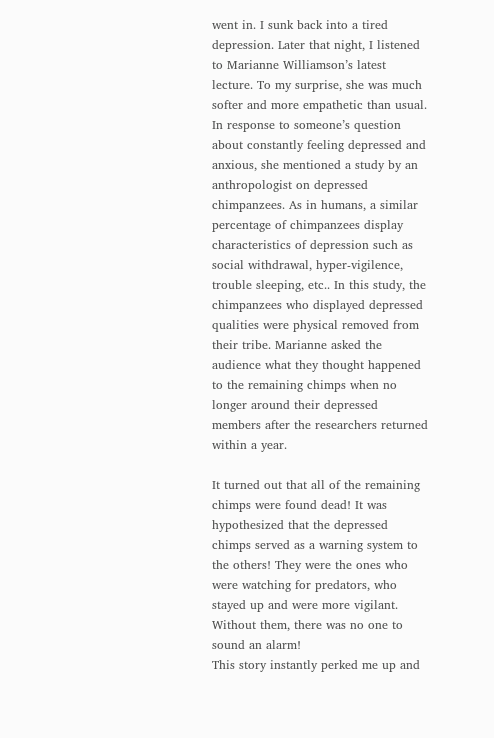went in. I sunk back into a tired depression. Later that night, I listened to Marianne Williamson’s latest lecture. To my surprise, she was much softer and more empathetic than usual. In response to someone’s question about constantly feeling depressed and anxious, she mentioned a study by an anthropologist on depressed chimpanzees. As in humans, a similar percentage of chimpanzees display characteristics of depression such as social withdrawal, hyper-vigilence, trouble sleeping, etc.. In this study, the chimpanzees who displayed depressed qualities were physical removed from their tribe. Marianne asked the audience what they thought happened to the remaining chimps when no longer around their depressed members after the researchers returned within a year.

It turned out that all of the remaining chimps were found dead! It was hypothesized that the depressed chimps served as a warning system to the others! They were the ones who were watching for predators, who stayed up and were more vigilant. Without them, there was no one to sound an alarm!
This story instantly perked me up and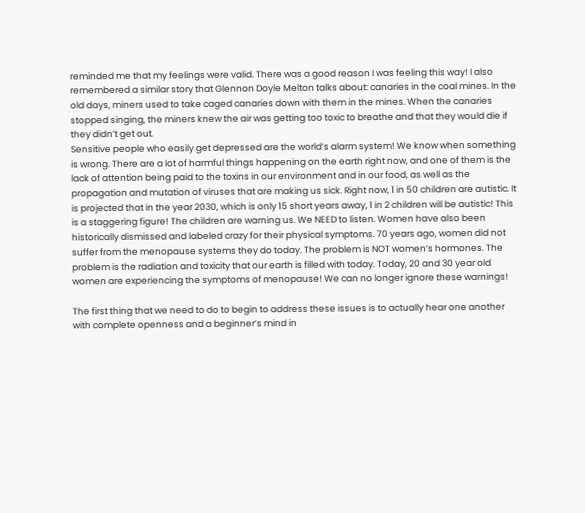reminded me that my feelings were valid. There was a good reason I was feeling this way! I also remembered a similar story that Glennon Doyle Melton talks about: canaries in the coal mines. In the old days, miners used to take caged canaries down with them in the mines. When the canaries stopped singing, the miners knew the air was getting too toxic to breathe and that they would die if they didn’t get out.
Sensitive people who easily get depressed are the world’s alarm system! We know when something is wrong. There are a lot of harmful things happening on the earth right now, and one of them is the lack of attention being paid to the toxins in our environment and in our food, as well as the propagation and mutation of viruses that are making us sick. Right now, 1 in 50 children are autistic. It is projected that in the year 2030, which is only 15 short years away, 1 in 2 children will be autistic! This is a staggering figure! The children are warning us. We NEED to listen. Women have also been historically dismissed and labeled crazy for their physical symptoms. 70 years ago, women did not suffer from the menopause systems they do today. The problem is NOT women’s hormones. The problem is the radiation and toxicity that our earth is filled with today. Today, 20 and 30 year old women are experiencing the symptoms of menopause! We can no longer ignore these warnings!

The first thing that we need to do to begin to address these issues is to actually hear one another with complete openness and a beginner’s mind in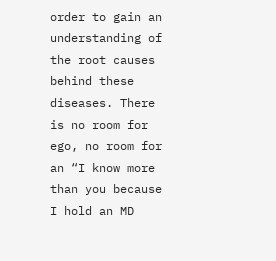order to gain an understanding of the root causes behind these diseases. There is no room for ego, no room for an “I know more than you because I hold an MD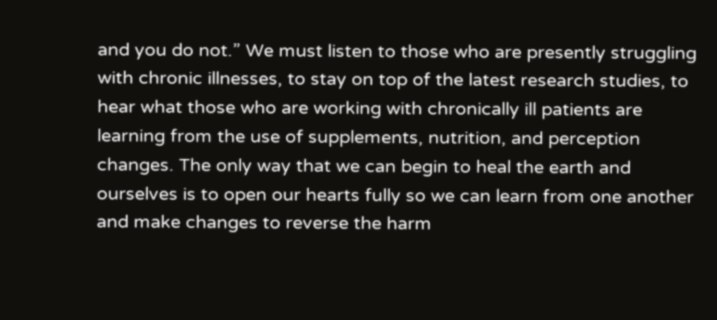and you do not.” We must listen to those who are presently struggling with chronic illnesses, to stay on top of the latest research studies, to hear what those who are working with chronically ill patients are learning from the use of supplements, nutrition, and perception changes. The only way that we can begin to heal the earth and ourselves is to open our hearts fully so we can learn from one another and make changes to reverse the harm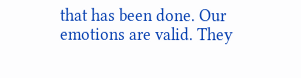that has been done. Our emotions are valid. They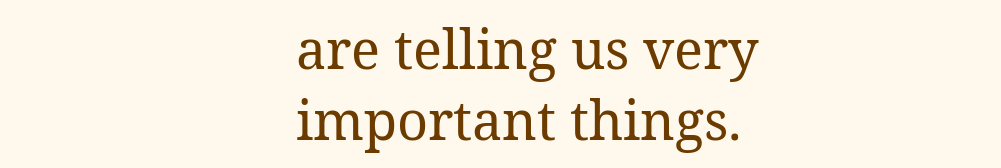are telling us very important things.